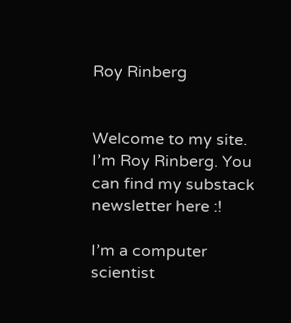Roy Rinberg


Welcome to my site. I’m Roy Rinberg. You can find my substack newsletter here :!

I’m a computer scientist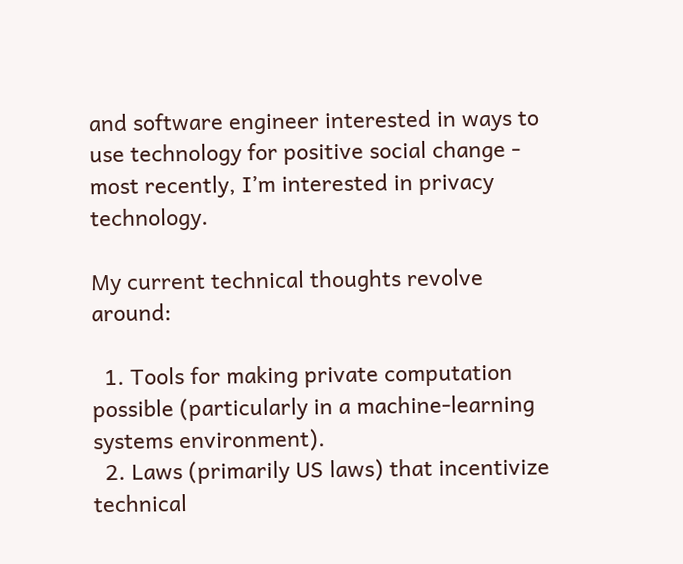and software engineer interested in ways to use technology for positive social change - most recently, I’m interested in privacy technology.

My current technical thoughts revolve around:

  1. Tools for making private computation possible (particularly in a machine-learning systems environment).
  2. Laws (primarily US laws) that incentivize technical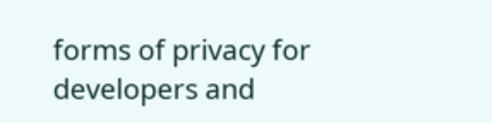forms of privacy for developers and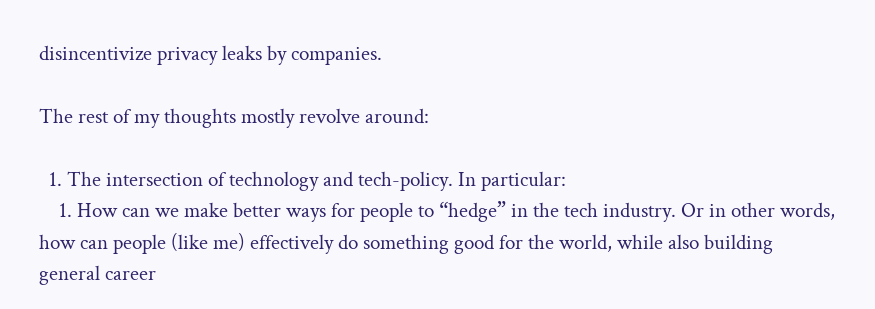disincentivize privacy leaks by companies.

The rest of my thoughts mostly revolve around:

  1. The intersection of technology and tech-policy. In particular:
    1. How can we make better ways for people to “hedge” in the tech industry. Or in other words, how can people (like me) effectively do something good for the world, while also building general career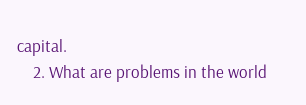capital.
    2. What are problems in the world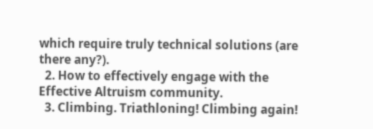which require truly technical solutions (are there any?).
  2. How to effectively engage with the Effective Altruism community.
  3. Climbing. Triathloning! Climbing again!